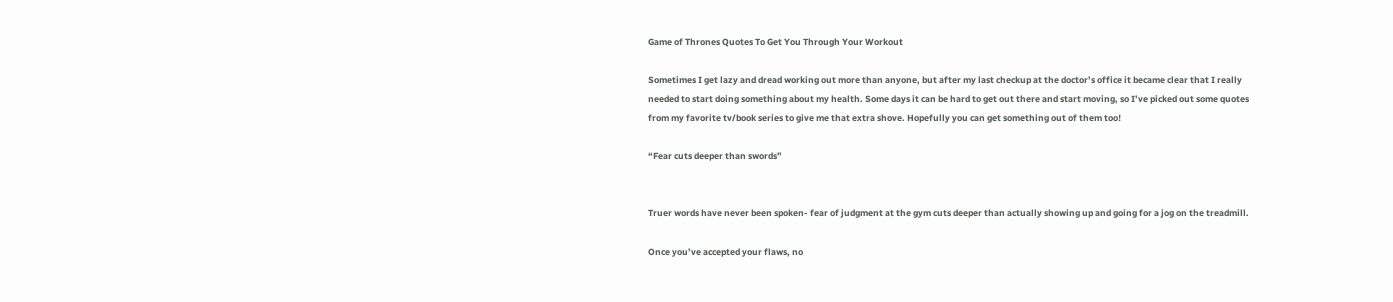Game of Thrones Quotes To Get You Through Your Workout

Sometimes I get lazy and dread working out more than anyone, but after my last checkup at the doctor’s office it became clear that I really needed to start doing something about my health. Some days it can be hard to get out there and start moving, so I’ve picked out some quotes from my favorite tv/book series to give me that extra shove. Hopefully you can get something out of them too!

“Fear cuts deeper than swords”


Truer words have never been spoken- fear of judgment at the gym cuts deeper than actually showing up and going for a jog on the treadmill.

Once you’ve accepted your flaws, no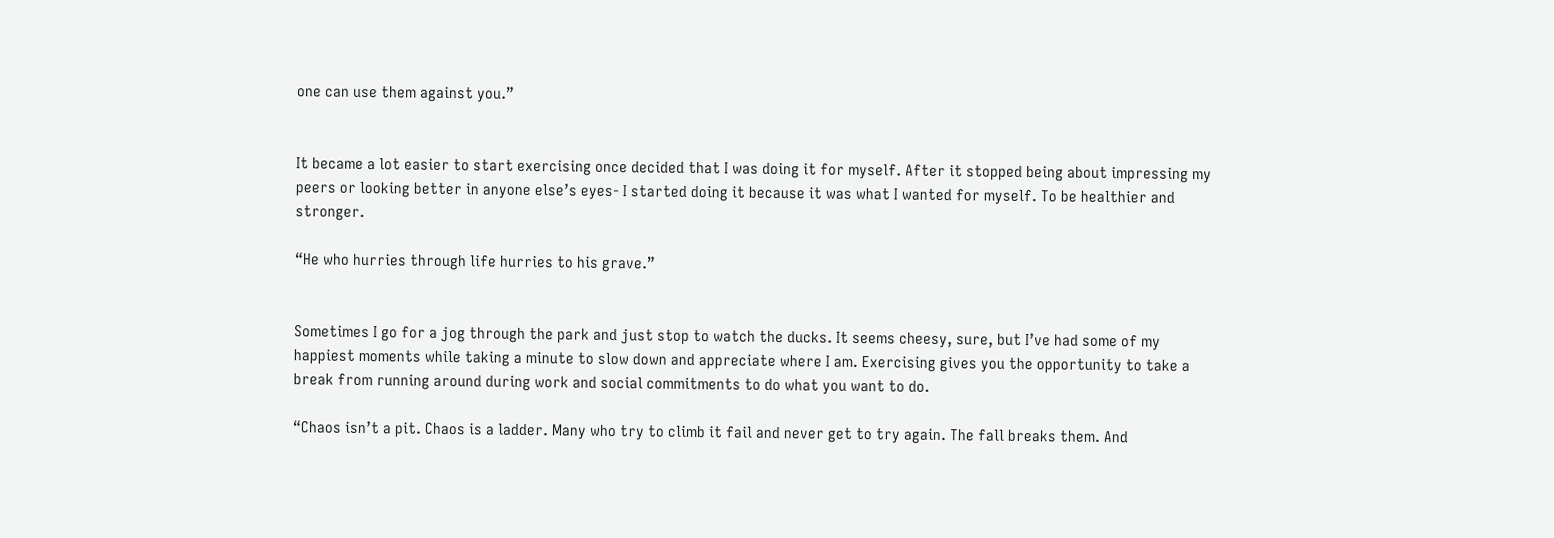one can use them against you.”


It became a lot easier to start exercising once decided that I was doing it for myself. After it stopped being about impressing my peers or looking better in anyone else’s eyes- I started doing it because it was what I wanted for myself. To be healthier and stronger.

“He who hurries through life hurries to his grave.”


Sometimes I go for a jog through the park and just stop to watch the ducks. It seems cheesy, sure, but I’ve had some of my happiest moments while taking a minute to slow down and appreciate where I am. Exercising gives you the opportunity to take a break from running around during work and social commitments to do what you want to do.

“Chaos isn’t a pit. Chaos is a ladder. Many who try to climb it fail and never get to try again. The fall breaks them. And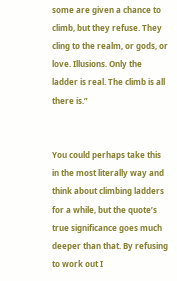some are given a chance to climb, but they refuse. They cling to the realm, or gods, or love. Illusions. Only the ladder is real. The climb is all there is.”


You could perhaps take this in the most literally way and think about climbing ladders for a while, but the quote’s true significance goes much deeper than that. By refusing to work out I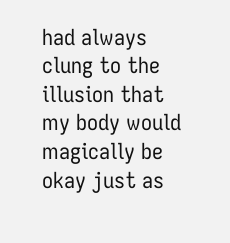had always clung to the illusion that my body would magically be okay just as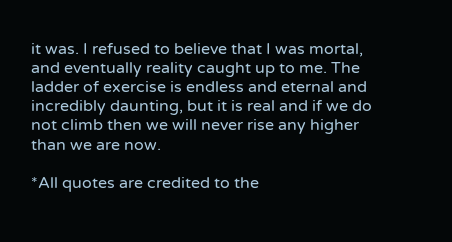it was. I refused to believe that I was mortal, and eventually reality caught up to me. The ladder of exercise is endless and eternal and incredibly daunting, but it is real and if we do not climb then we will never rise any higher than we are now.

*All quotes are credited to the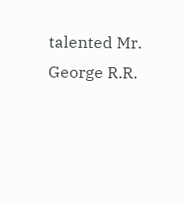talented Mr. George R.R.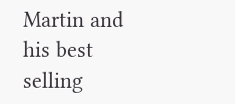Martin and his best selling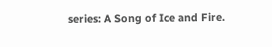series: A Song of Ice and Fire.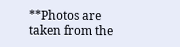**Photos are taken from the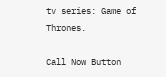tv series: Game of Thrones.

Call Now Button